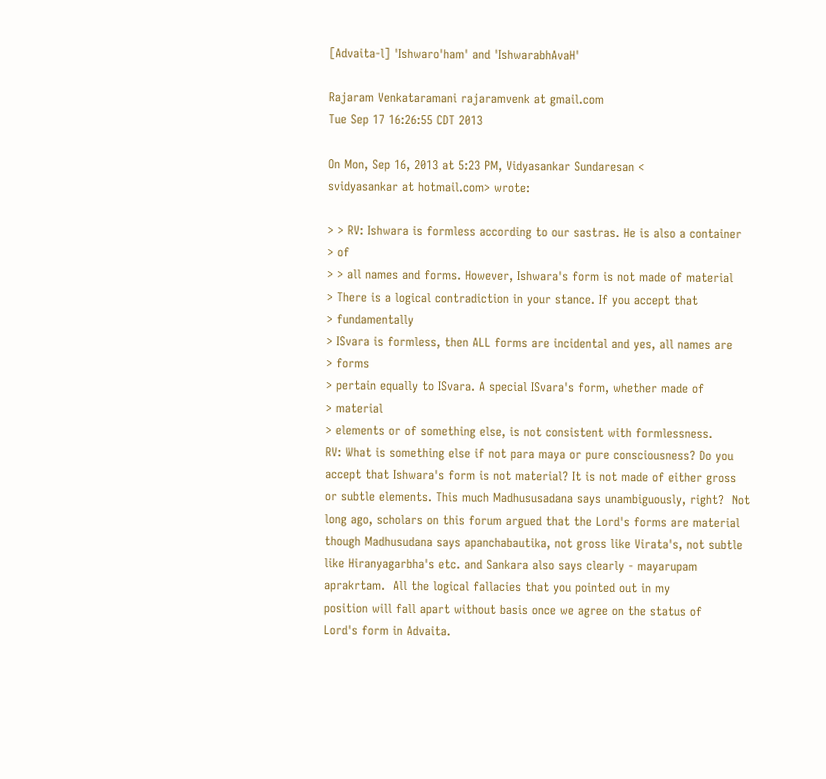[Advaita-l] 'Ishwaro'ham' and 'IshwarabhAvaH'

Rajaram Venkataramani rajaramvenk at gmail.com
Tue Sep 17 16:26:55 CDT 2013

On Mon, Sep 16, 2013 at 5:23 PM, Vidyasankar Sundaresan <
svidyasankar at hotmail.com> wrote:

> > RV: Ishwara is formless according to our sastras. He is also a container
> of
> > all names and forms. However, Ishwara's form is not made of material
> There is a logical contradiction in your stance. If you accept that
> fundamentally
> ISvara is formless, then ALL forms are incidental and yes, all names are
> forms
> pertain equally to ISvara. A special ISvara's form, whether made of
> material
> elements or of something else, is not consistent with formlessness.
RV: What is something else if not para maya or pure consciousness? Do you
accept that Ishwara's form is not material? It is not made of either gross
or subtle elements. This much Madhususadana says unambiguously, right?  Not
long ago, scholars on this forum argued that the Lord's forms are material
though Madhusudana says apanchabautika, not gross like Virata's, not subtle
like Hiranyagarbha's etc. and Sankara also says clearly - mayarupam
aprakrtam.  All the logical fallacies that you pointed out in my
position will fall apart without basis once we agree on the status of
Lord's form in Advaita.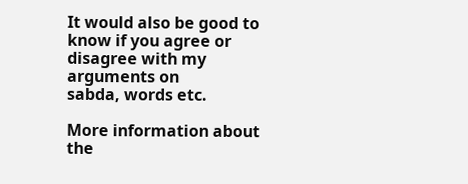It would also be good to know if you agree or disagree with my arguments on
sabda, words etc.

More information about the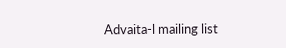Advaita-l mailing list